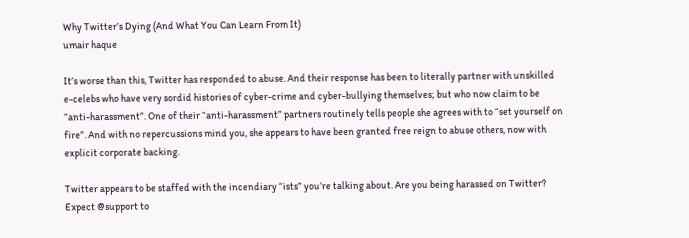Why Twitter’s Dying (And What You Can Learn From It)
umair haque

It’s worse than this, Twitter has responded to abuse. And their response has been to literally partner with unskilled e-celebs who have very sordid histories of cyber-crime and cyber-bullying themselves; but who now claim to be “anti-harassment”. One of their “anti-harassment” partners routinely tells people she agrees with to “set yourself on fire”. And with no repercussions mind you, she appears to have been granted free reign to abuse others, now with explicit corporate backing.

Twitter appears to be staffed with the incendiary “ists” you’re talking about. Are you being harassed on Twitter? Expect @support to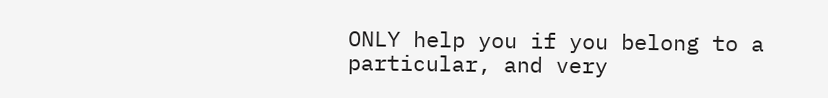ONLY help you if you belong to a particular, and very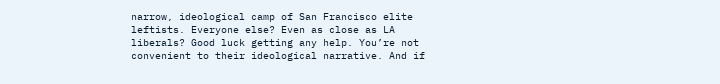narrow, ideological camp of San Francisco elite leftists. Everyone else? Even as close as LA liberals? Good luck getting any help. You’re not convenient to their ideological narrative. And if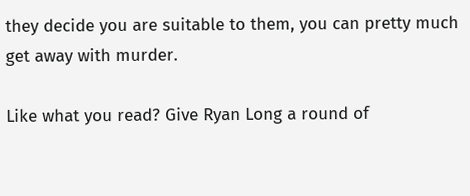they decide you are suitable to them, you can pretty much get away with murder.

Like what you read? Give Ryan Long a round of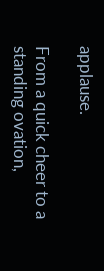applause.

From a quick cheer to a standing ovation,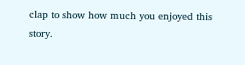clap to show how much you enjoyed this story.